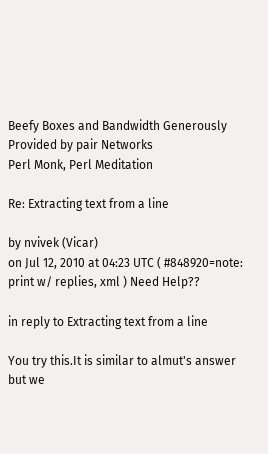Beefy Boxes and Bandwidth Generously Provided by pair Networks
Perl Monk, Perl Meditation

Re: Extracting text from a line

by nvivek (Vicar)
on Jul 12, 2010 at 04:23 UTC ( #848920=note: print w/ replies, xml ) Need Help??

in reply to Extracting text from a line

You try this.It is similar to almut's answer but we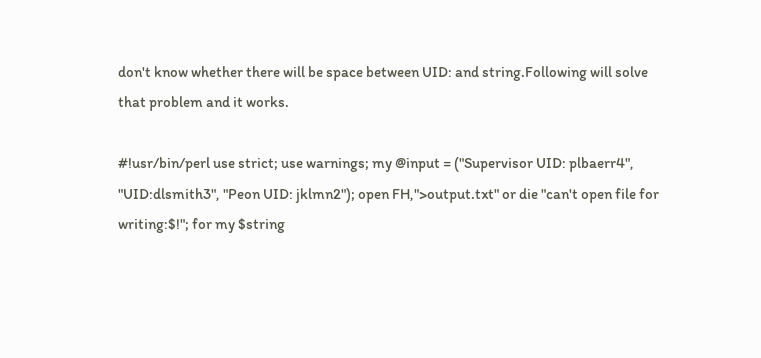don't know whether there will be space between UID: and string.Following will solve that problem and it works.

#!usr/bin/perl use strict; use warnings; my @input = ("Supervisor UID: plbaerr4", "UID:dlsmith3", "Peon UID: jklmn2"); open FH,">output.txt" or die "can't open file for writing:$!"; for my $string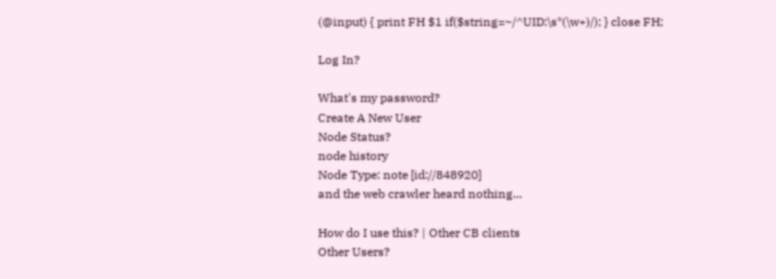(@input) { print FH $1 if($string=~/^UID:\s*(\w+)/); } close FH;

Log In?

What's my password?
Create A New User
Node Status?
node history
Node Type: note [id://848920]
and the web crawler heard nothing...

How do I use this? | Other CB clients
Other Users?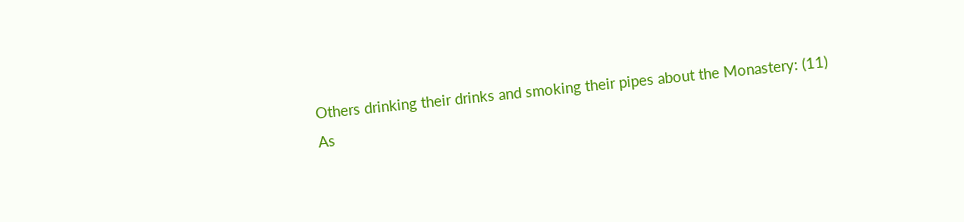Others drinking their drinks and smoking their pipes about the Monastery: (11)
As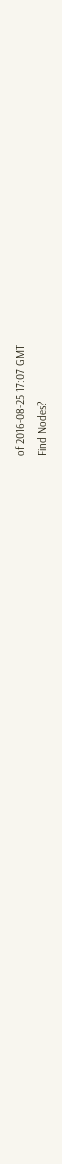of 2016-08-25 17:07 GMT
Find Nodes?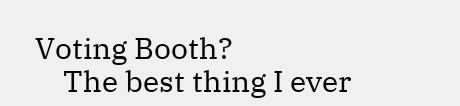Voting Booth?
    The best thing I ever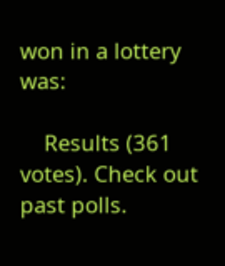won in a lottery was:

    Results (361 votes). Check out past polls.